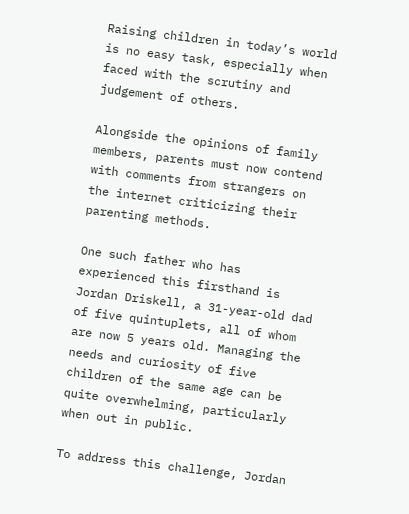Raising children in today’s world is no easy task, especially when faced with the scrutiny and judgement of others.

Alongside the opinions of family members, parents must now contend with comments from strangers on the internet criticizing their parenting methods.

One such father who has experienced this firsthand is Jordan Driskell, a 31-year-old dad of five quintuplets, all of whom are now 5 years old. Managing the needs and curiosity of five children of the same age can be quite overwhelming, particularly when out in public.

To address this challenge, Jordan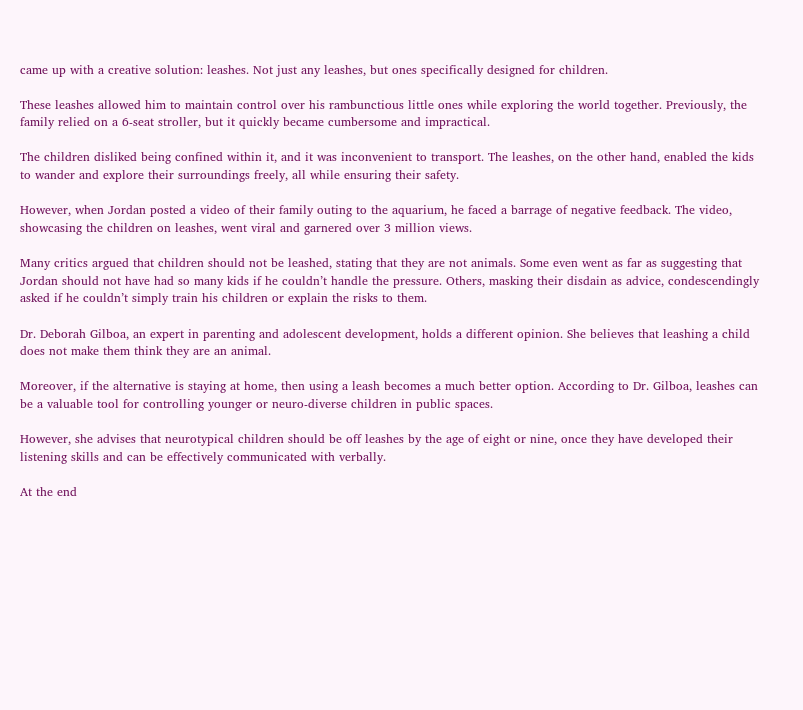came up with a creative solution: leashes. Not just any leashes, but ones specifically designed for children.

These leashes allowed him to maintain control over his rambunctious little ones while exploring the world together. Previously, the family relied on a 6-seat stroller, but it quickly became cumbersome and impractical.

The children disliked being confined within it, and it was inconvenient to transport. The leashes, on the other hand, enabled the kids to wander and explore their surroundings freely, all while ensuring their safety.

However, when Jordan posted a video of their family outing to the aquarium, he faced a barrage of negative feedback. The video, showcasing the children on leashes, went viral and garnered over 3 million views.

Many critics argued that children should not be leashed, stating that they are not animals. Some even went as far as suggesting that Jordan should not have had so many kids if he couldn’t handle the pressure. Others, masking their disdain as advice, condescendingly asked if he couldn’t simply train his children or explain the risks to them.

Dr. Deborah Gilboa, an expert in parenting and adolescent development, holds a different opinion. She believes that leashing a child does not make them think they are an animal.

Moreover, if the alternative is staying at home, then using a leash becomes a much better option. According to Dr. Gilboa, leashes can be a valuable tool for controlling younger or neuro-diverse children in public spaces.

However, she advises that neurotypical children should be off leashes by the age of eight or nine, once they have developed their listening skills and can be effectively communicated with verbally.

At the end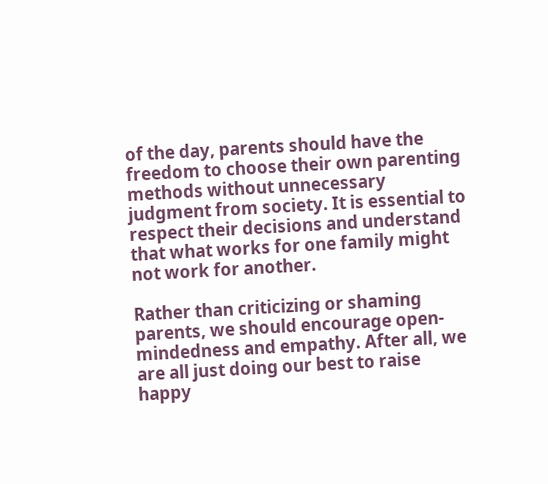of the day, parents should have the freedom to choose their own parenting methods without unnecessary judgment from society. It is essential to respect their decisions and understand that what works for one family might not work for another.

Rather than criticizing or shaming parents, we should encourage open-mindedness and empathy. After all, we are all just doing our best to raise happy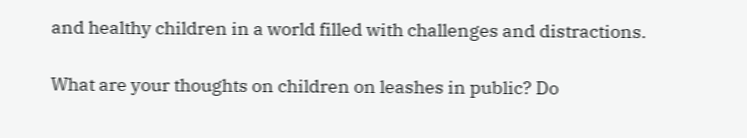and healthy children in a world filled with challenges and distractions.

What are your thoughts on children on leashes in public? Do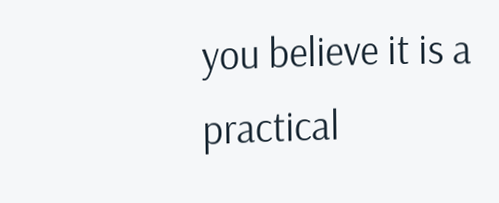you believe it is a practical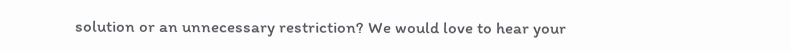solution or an unnecessary restriction? We would love to hear your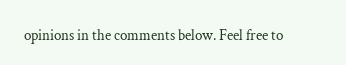opinions in the comments below. Feel free to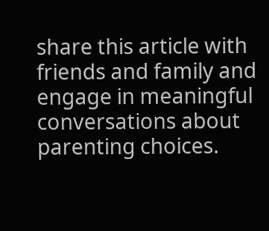share this article with friends and family and engage in meaningful conversations about parenting choices.